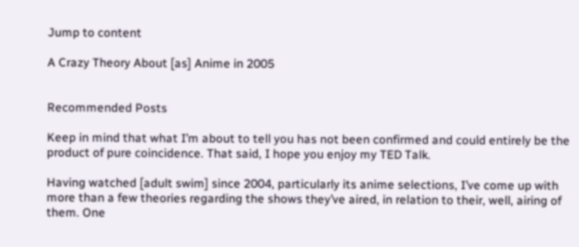Jump to content

A Crazy Theory About [as] Anime in 2005


Recommended Posts

Keep in mind that what I’m about to tell you has not been confirmed and could entirely be the product of pure coincidence. That said, I hope you enjoy my TED Talk.

Having watched [adult swim] since 2004, particularly its anime selections, I’ve come up with more than a few theories regarding the shows they’ve aired, in relation to their, well, airing of them. One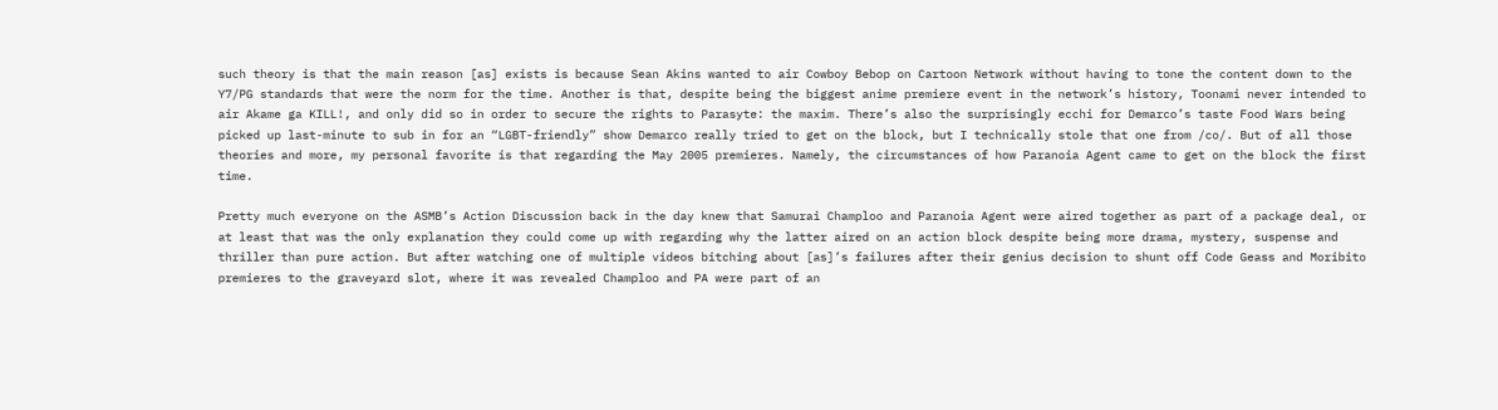such theory is that the main reason [as] exists is because Sean Akins wanted to air Cowboy Bebop on Cartoon Network without having to tone the content down to the Y7/PG standards that were the norm for the time. Another is that, despite being the biggest anime premiere event in the network’s history, Toonami never intended to air Akame ga KILL!, and only did so in order to secure the rights to Parasyte: the maxim. There’s also the surprisingly ecchi for Demarco’s taste Food Wars being picked up last-minute to sub in for an “LGBT-friendly” show Demarco really tried to get on the block, but I technically stole that one from /co/. But of all those theories and more, my personal favorite is that regarding the May 2005 premieres. Namely, the circumstances of how Paranoia Agent came to get on the block the first time.

Pretty much everyone on the ASMB’s Action Discussion back in the day knew that Samurai Champloo and Paranoia Agent were aired together as part of a package deal, or at least that was the only explanation they could come up with regarding why the latter aired on an action block despite being more drama, mystery, suspense and thriller than pure action. But after watching one of multiple videos bitching about [as]’s failures after their genius decision to shunt off Code Geass and Moribito premieres to the graveyard slot, where it was revealed Champloo and PA were part of an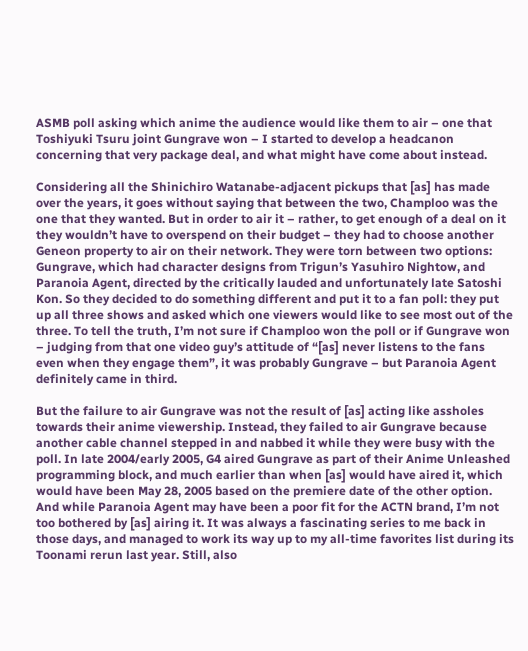ASMB poll asking which anime the audience would like them to air – one that Toshiyuki Tsuru joint Gungrave won – I started to develop a headcanon concerning that very package deal, and what might have come about instead.

Considering all the Shinichiro Watanabe-adjacent pickups that [as] has made over the years, it goes without saying that between the two, Champloo was the one that they wanted. But in order to air it – rather, to get enough of a deal on it they wouldn’t have to overspend on their budget – they had to choose another Geneon property to air on their network. They were torn between two options: Gungrave, which had character designs from Trigun’s Yasuhiro Nightow, and Paranoia Agent, directed by the critically lauded and unfortunately late Satoshi Kon. So they decided to do something different and put it to a fan poll: they put up all three shows and asked which one viewers would like to see most out of the three. To tell the truth, I’m not sure if Champloo won the poll or if Gungrave won – judging from that one video guy’s attitude of “[as] never listens to the fans even when they engage them”, it was probably Gungrave – but Paranoia Agent definitely came in third.

But the failure to air Gungrave was not the result of [as] acting like assholes towards their anime viewership. Instead, they failed to air Gungrave because another cable channel stepped in and nabbed it while they were busy with the poll. In late 2004/early 2005, G4 aired Gungrave as part of their Anime Unleashed programming block, and much earlier than when [as] would have aired it, which would have been May 28, 2005 based on the premiere date of the other option. And while Paranoia Agent may have been a poor fit for the ACTN brand, I’m not too bothered by [as] airing it. It was always a fascinating series to me back in those days, and managed to work its way up to my all-time favorites list during its Toonami rerun last year. Still, also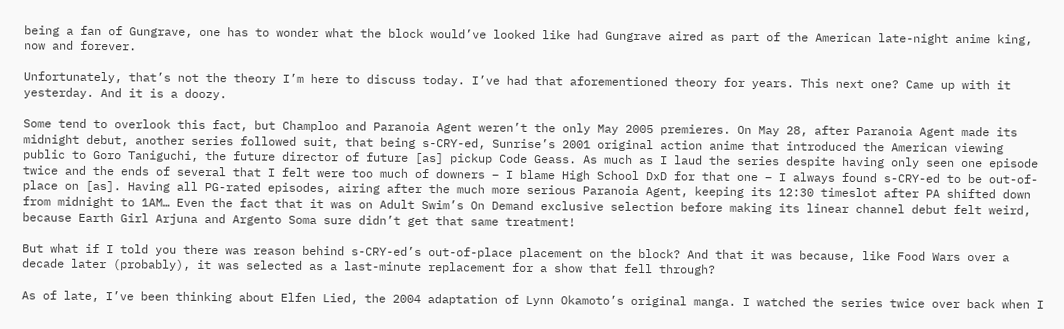being a fan of Gungrave, one has to wonder what the block would’ve looked like had Gungrave aired as part of the American late-night anime king, now and forever.

Unfortunately, that’s not the theory I’m here to discuss today. I’ve had that aforementioned theory for years. This next one? Came up with it yesterday. And it is a doozy.

Some tend to overlook this fact, but Champloo and Paranoia Agent weren’t the only May 2005 premieres. On May 28, after Paranoia Agent made its midnight debut, another series followed suit, that being s-CRY-ed, Sunrise’s 2001 original action anime that introduced the American viewing public to Goro Taniguchi, the future director of future [as] pickup Code Geass. As much as I laud the series despite having only seen one episode twice and the ends of several that I felt were too much of downers – I blame High School DxD for that one – I always found s-CRY-ed to be out-of-place on [as]. Having all PG-rated episodes, airing after the much more serious Paranoia Agent, keeping its 12:30 timeslot after PA shifted down from midnight to 1AM… Even the fact that it was on Adult Swim’s On Demand exclusive selection before making its linear channel debut felt weird, because Earth Girl Arjuna and Argento Soma sure didn’t get that same treatment!

But what if I told you there was reason behind s-CRY-ed’s out-of-place placement on the block? And that it was because, like Food Wars over a decade later (probably), it was selected as a last-minute replacement for a show that fell through?

As of late, I’ve been thinking about Elfen Lied, the 2004 adaptation of Lynn Okamoto’s original manga. I watched the series twice over back when I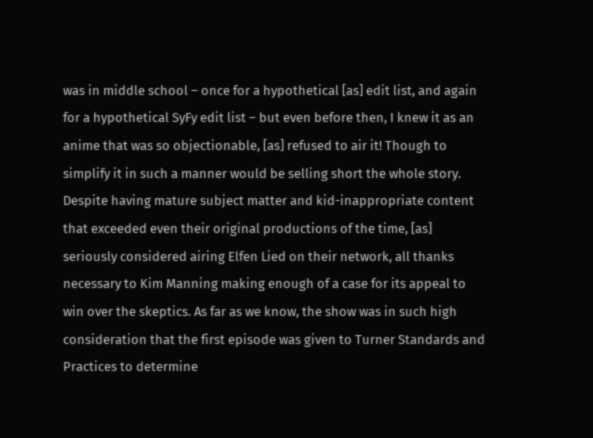was in middle school – once for a hypothetical [as] edit list, and again for a hypothetical SyFy edit list – but even before then, I knew it as an anime that was so objectionable, [as] refused to air it! Though to simplify it in such a manner would be selling short the whole story. Despite having mature subject matter and kid-inappropriate content that exceeded even their original productions of the time, [as] seriously considered airing Elfen Lied on their network, all thanks necessary to Kim Manning making enough of a case for its appeal to win over the skeptics. As far as we know, the show was in such high consideration that the first episode was given to Turner Standards and Practices to determine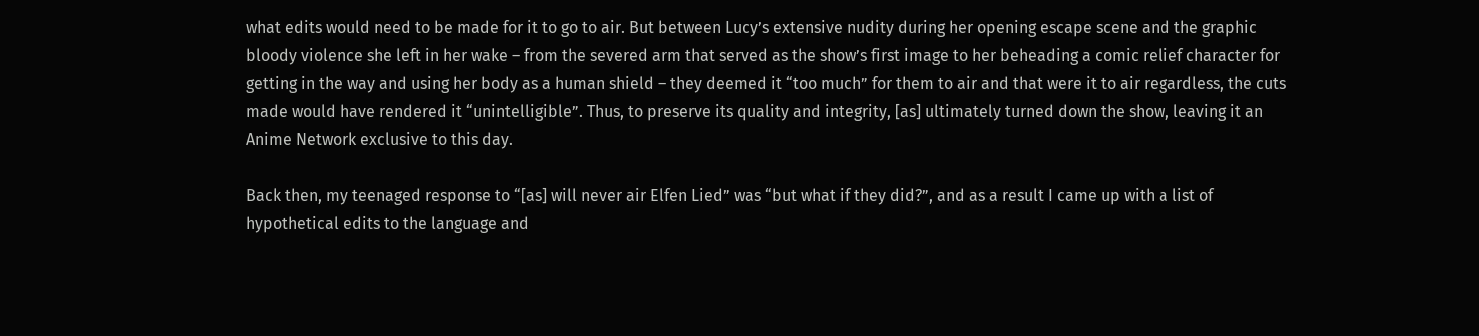what edits would need to be made for it to go to air. But between Lucy’s extensive nudity during her opening escape scene and the graphic bloody violence she left in her wake – from the severed arm that served as the show’s first image to her beheading a comic relief character for getting in the way and using her body as a human shield – they deemed it “too much” for them to air and that were it to air regardless, the cuts made would have rendered it “unintelligible”. Thus, to preserve its quality and integrity, [as] ultimately turned down the show, leaving it an Anime Network exclusive to this day.

Back then, my teenaged response to “[as] will never air Elfen Lied” was “but what if they did?”, and as a result I came up with a list of hypothetical edits to the language and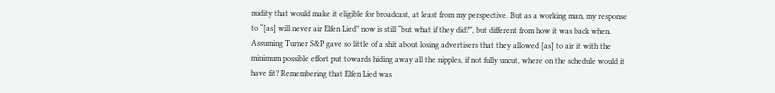nudity that would make it eligible for broadcast, at least from my perspective. But as a working man, my response to “[as] will never air Elfen Lied” now is still “but what if they did?”, but different from how it was back when. Assuming Turner S&P gave so little of a shit about losing advertisers that they allowed [as] to air it with the minimum possible effort put towards hiding away all the nipples, if not fully uncut, where on the schedule would it have fit? Remembering that Elfen Lied was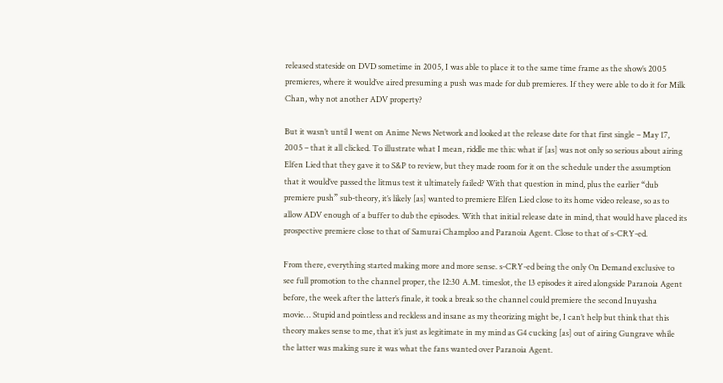released stateside on DVD sometime in 2005, I was able to place it to the same time frame as the show’s 2005 premieres, where it would’ve aired presuming a push was made for dub premieres. If they were able to do it for Milk Chan, why not another ADV property?

But it wasn’t until I went on Anime News Network and looked at the release date for that first single – May 17, 2005 – that it all clicked. To illustrate what I mean, riddle me this: what if [as] was not only so serious about airing Elfen Lied that they gave it to S&P to review, but they made room for it on the schedule under the assumption that it would’ve passed the litmus test it ultimately failed? With that question in mind, plus the earlier “dub premiere push” sub-theory, it’s likely [as] wanted to premiere Elfen Lied close to its home video release, so as to allow ADV enough of a buffer to dub the episodes. With that initial release date in mind, that would have placed its prospective premiere close to that of Samurai Champloo and Paranoia Agent. Close to that of s-CRY-ed.

From there, everything started making more and more sense. s-CRY-ed being the only On Demand exclusive to see full promotion to the channel proper, the 12:30 A.M. timeslot, the 13 episodes it aired alongside Paranoia Agent before, the week after the latter’s finale, it took a break so the channel could premiere the second Inuyasha movie… Stupid and pointless and reckless and insane as my theorizing might be, I can’t help but think that this theory makes sense to me, that it’s just as legitimate in my mind as G4 cucking [as] out of airing Gungrave while the latter was making sure it was what the fans wanted over Paranoia Agent.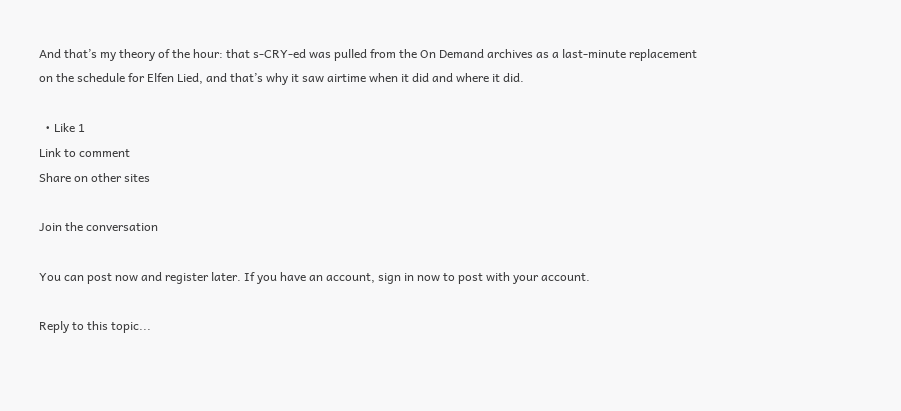And that’s my theory of the hour: that s-CRY-ed was pulled from the On Demand archives as a last-minute replacement on the schedule for Elfen Lied, and that’s why it saw airtime when it did and where it did.

  • Like 1
Link to comment
Share on other sites

Join the conversation

You can post now and register later. If you have an account, sign in now to post with your account.

Reply to this topic...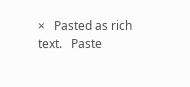×   Pasted as rich text.   Paste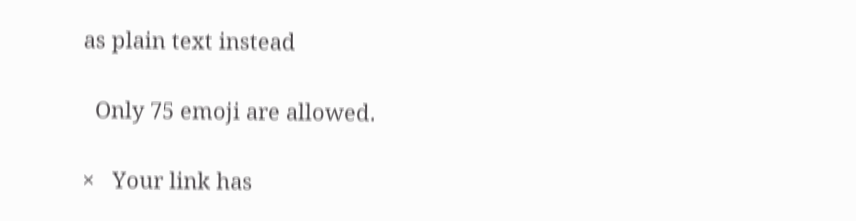as plain text instead

  Only 75 emoji are allowed.

×   Your link has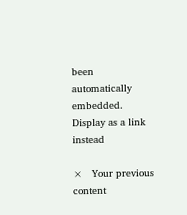been automatically embedded.   Display as a link instead

×   Your previous content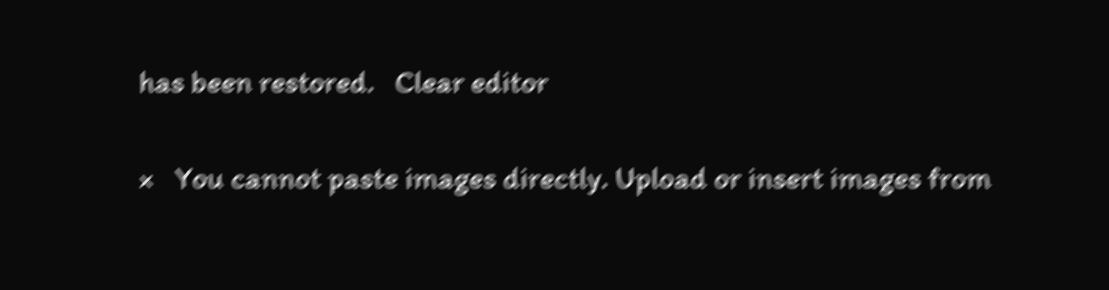has been restored.   Clear editor

×   You cannot paste images directly. Upload or insert images from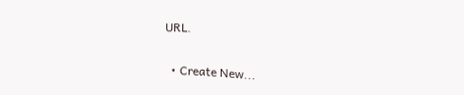URL.

  • Create New...